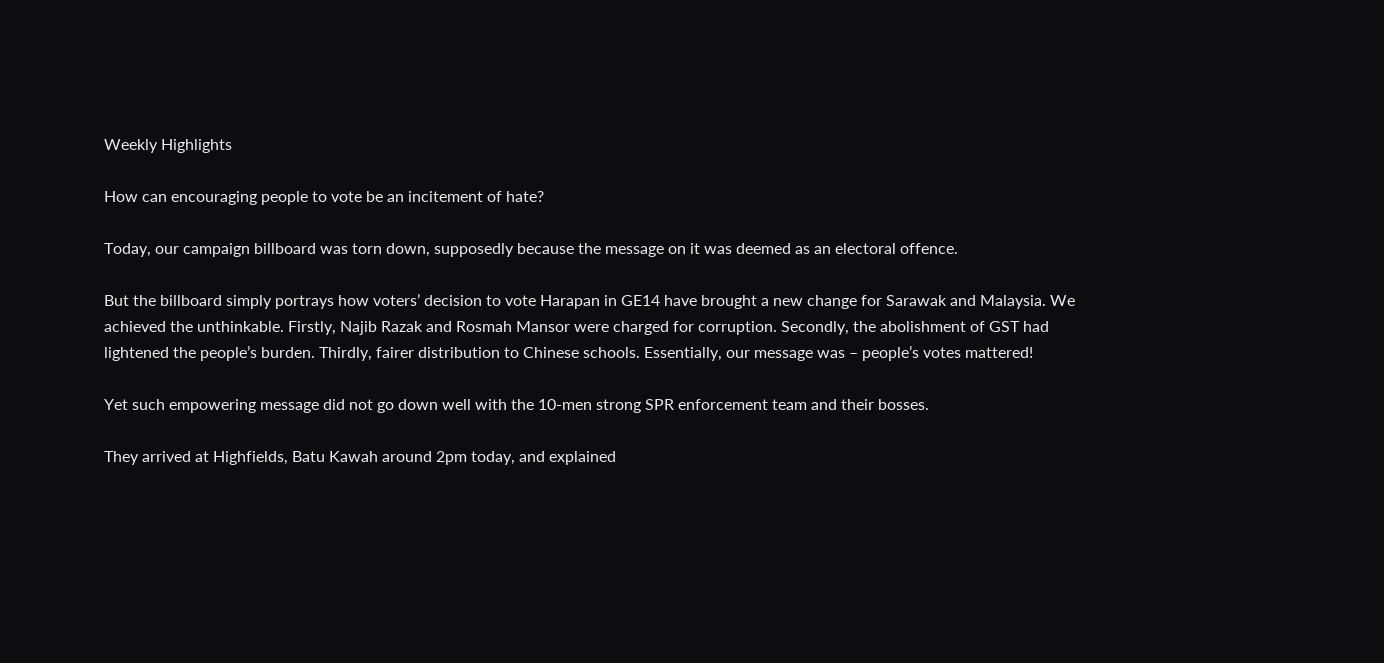Weekly Highlights

How can encouraging people to vote be an incitement of hate?

Today, our campaign billboard was torn down, supposedly because the message on it was deemed as an electoral offence.

But the billboard simply portrays how voters’ decision to vote Harapan in GE14 have brought a new change for Sarawak and Malaysia. We achieved the unthinkable. Firstly, Najib Razak and Rosmah Mansor were charged for corruption. Secondly, the abolishment of GST had lightened the people’s burden. Thirdly, fairer distribution to Chinese schools. Essentially, our message was – people’s votes mattered!

Yet such empowering message did not go down well with the 10-men strong SPR enforcement team and their bosses.

They arrived at Highfields, Batu Kawah around 2pm today, and explained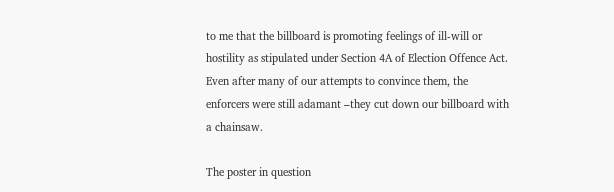to me that the billboard is promoting feelings of ill-will or hostility as stipulated under Section 4A of Election Offence Act. Even after many of our attempts to convince them, the enforcers were still adamant –they cut down our billboard with a chainsaw.

The poster in question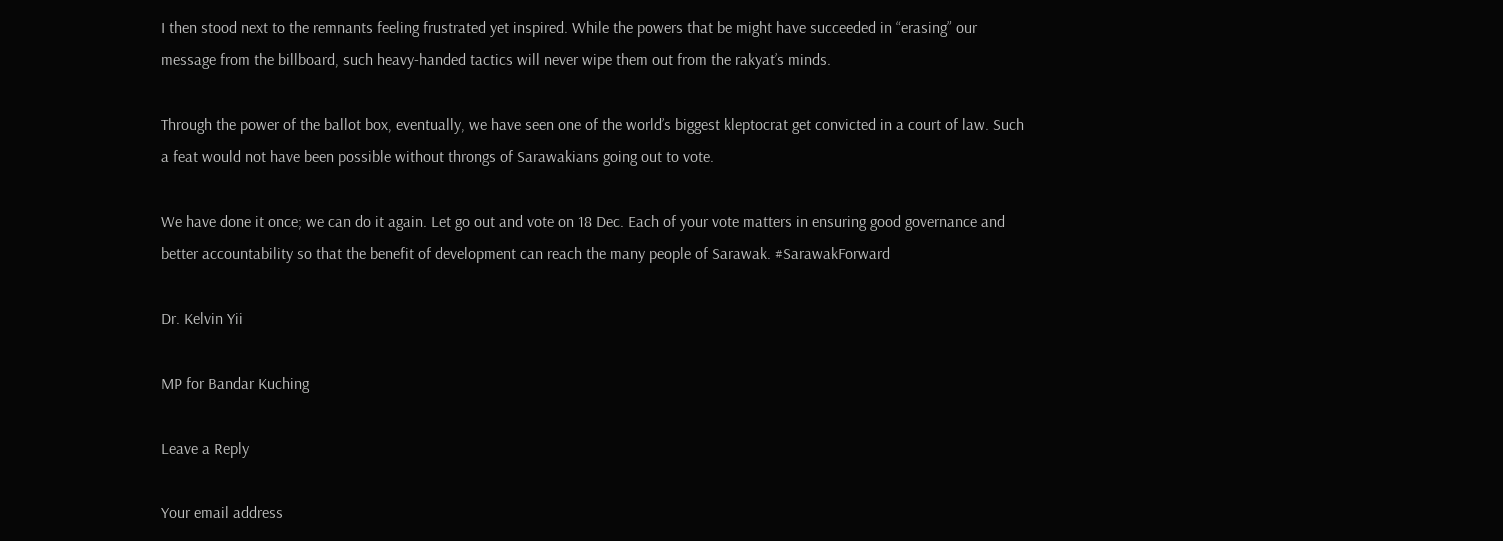I then stood next to the remnants feeling frustrated yet inspired. While the powers that be might have succeeded in “erasing” our message from the billboard, such heavy-handed tactics will never wipe them out from the rakyat’s minds.

Through the power of the ballot box, eventually, we have seen one of the world’s biggest kleptocrat get convicted in a court of law. Such a feat would not have been possible without throngs of Sarawakians going out to vote.

We have done it once; we can do it again. Let go out and vote on 18 Dec. Each of your vote matters in ensuring good governance and better accountability so that the benefit of development can reach the many people of Sarawak. #SarawakForward

Dr. Kelvin Yii

MP for Bandar Kuching

Leave a Reply

Your email address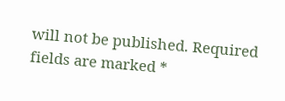will not be published. Required fields are marked *